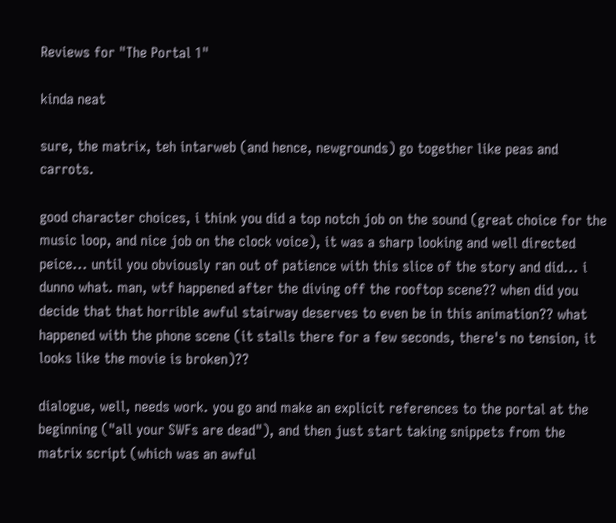Reviews for "The Portal 1"

kinda neat

sure, the matrix, teh intarweb (and hence, newgrounds) go together like peas and carrots.

good character choices, i think you did a top notch job on the sound (great choice for the music loop, and nice job on the clock voice), it was a sharp looking and well directed peice... until you obviously ran out of patience with this slice of the story and did... i dunno what. man, wtf happened after the diving off the rooftop scene?? when did you decide that that horrible awful stairway deserves to even be in this animation?? what happened with the phone scene (it stalls there for a few seconds, there's no tension, it looks like the movie is broken)??

dialogue, well, needs work. you go and make an explicit references to the portal at the beginning ("all your SWFs are dead"), and then just start taking snippets from the matrix script (which was an awful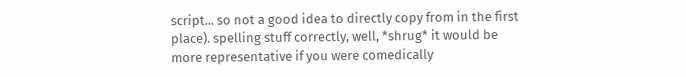script... so not a good idea to directly copy from in the first place). spelling stuff correctly, well, *shrug* it would be more representative if you were comedically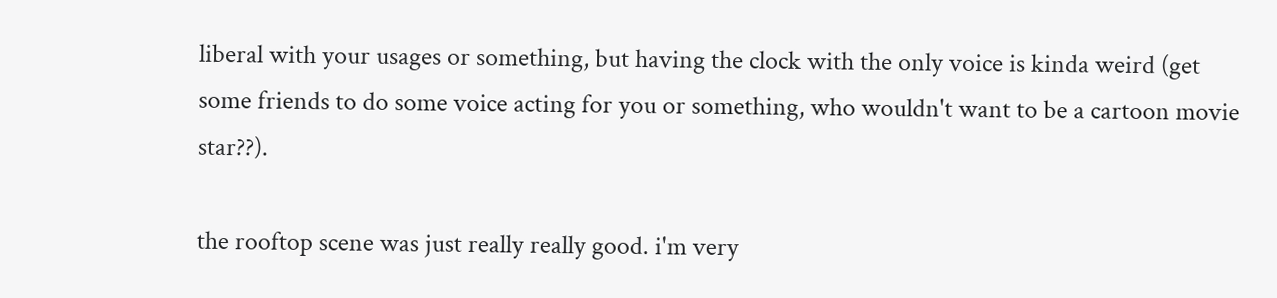liberal with your usages or something, but having the clock with the only voice is kinda weird (get some friends to do some voice acting for you or something, who wouldn't want to be a cartoon movie star??).

the rooftop scene was just really really good. i'm very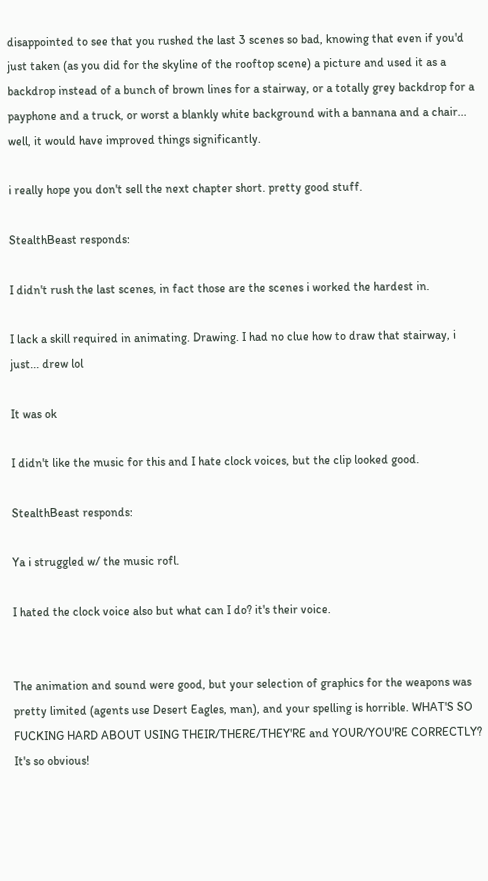disappointed to see that you rushed the last 3 scenes so bad, knowing that even if you'd just taken (as you did for the skyline of the rooftop scene) a picture and used it as a backdrop instead of a bunch of brown lines for a stairway, or a totally grey backdrop for a payphone and a truck, or worst a blankly white background with a bannana and a chair... well, it would have improved things significantly.

i really hope you don't sell the next chapter short. pretty good stuff.

StealthBeast responds:

I didn't rush the last scenes, in fact those are the scenes i worked the hardest in.

I lack a skill required in animating. Drawing. I had no clue how to draw that stairway, i just... drew lol

It was ok

I didn't like the music for this and I hate clock voices, but the clip looked good.

StealthBeast responds:

Ya i struggled w/ the music rofl.

I hated the clock voice also but what can I do? it's their voice.


The animation and sound were good, but your selection of graphics for the weapons was pretty limited (agents use Desert Eagles, man), and your spelling is horrible. WHAT'S SO FUCKING HARD ABOUT USING THEIR/THERE/THEY'RE and YOUR/YOU'RE CORRECTLY? It's so obvious!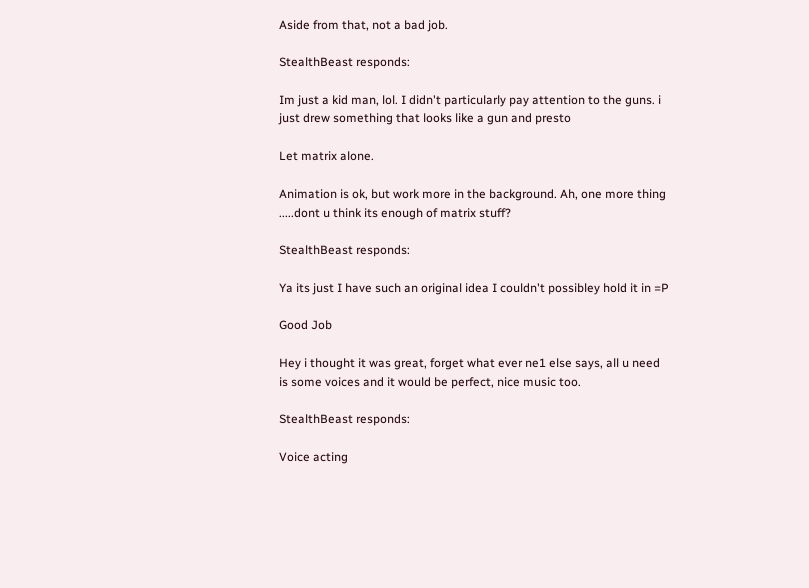Aside from that, not a bad job.

StealthBeast responds:

Im just a kid man, lol. I didn't particularly pay attention to the guns. i just drew something that looks like a gun and presto

Let matrix alone.

Animation is ok, but work more in the background. Ah, one more thing .....dont u think its enough of matrix stuff?

StealthBeast responds:

Ya its just I have such an original idea I couldn't possibley hold it in =P

Good Job

Hey i thought it was great, forget what ever ne1 else says, all u need is some voices and it would be perfect, nice music too.

StealthBeast responds:

Voice acting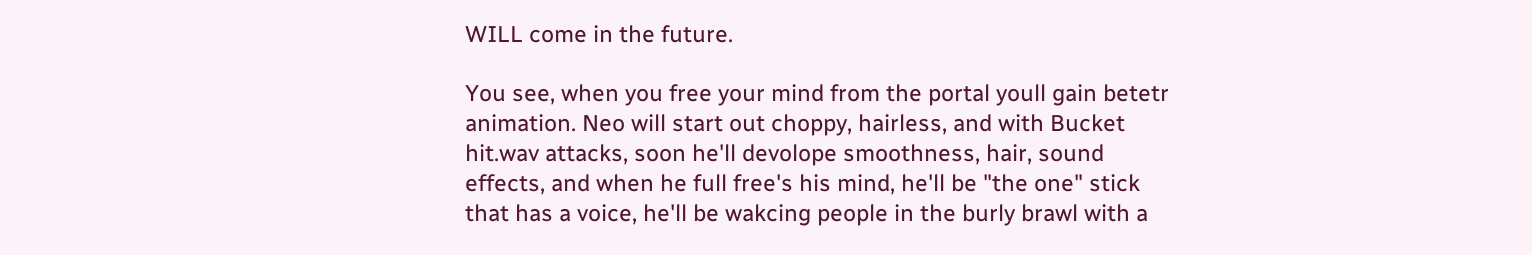WILL come in the future.

You see, when you free your mind from the portal youll gain betetr animation. Neo will start out choppy, hairless, and with Bucket hit.wav attacks, soon he'll devolope smoothness, hair, sound effects, and when he full free's his mind, he'll be "the one" stick that has a voice, he'll be wakcing people in the burly brawl with a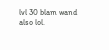lvl 30 blam wand also lol.